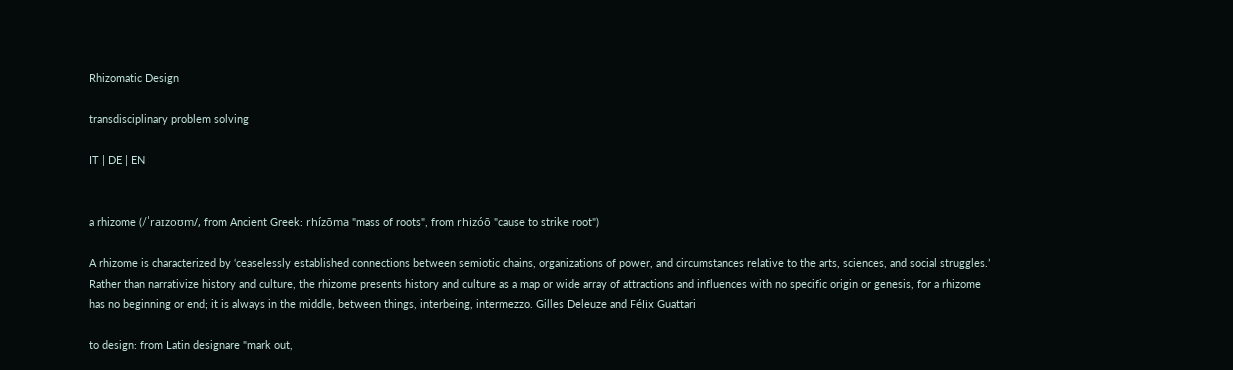Rhizomatic Design

transdisciplinary problem solving

IT | DE | EN


a rhizome (/ˈraɪzoʊm/, from Ancient Greek: rhízōma "mass of roots", from rhizóō "cause to strike root")

A rhizome is characterized by ‘ceaselessly established connections between semiotic chains, organizations of power, and circumstances relative to the arts, sciences, and social struggles.’ Rather than narrativize history and culture, the rhizome presents history and culture as a map or wide array of attractions and influences with no specific origin or genesis, for a rhizome has no beginning or end; it is always in the middle, between things, interbeing, intermezzo. Gilles Deleuze and Félix Guattari

to design: from Latin designare "mark out,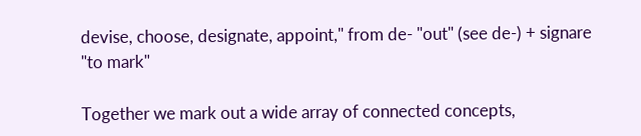devise, choose, designate, appoint," from de- "out" (see de-) + signare "to mark"

Together we mark out a wide array of connected concepts,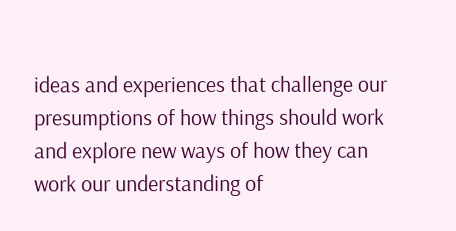ideas and experiences that challenge our presumptions of how things should work and explore new ways of how they can work our understanding of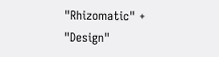"Rhizomatic" + "Design"